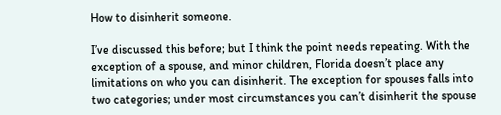How to disinherit someone.

I’ve discussed this before; but I think the point needs repeating. With the exception of a spouse, and minor children, Florida doesn’t place any limitations on who you can disinherit. The exception for spouses falls into two categories; under most circumstances you can’t disinherit the spouse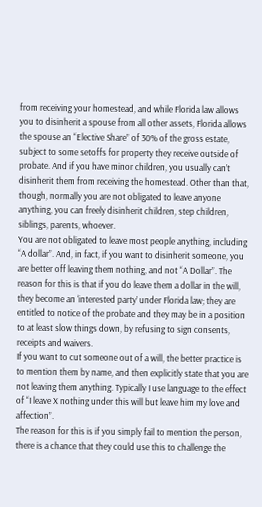from receiving your homestead, and while Florida law allows you to disinherit a spouse from all other assets, Florida allows the spouse an “Elective Share” of 30% of the gross estate, subject to some setoffs for property they receive outside of probate. And if you have minor children, you usually can’t disinherit them from receiving the homestead. Other than that, though, normally you are not obligated to leave anyone anything, you can freely disinherit children, step children, siblings, parents, whoever.
You are not obligated to leave most people anything, including “A dollar”. And, in fact, if you want to disinherit someone, you are better off leaving them nothing, and not “A Dollar”. The reason for this is that if you do leave them a dollar in the will, they become an ‘interested party’ under Florida law; they are entitled to notice of the probate and they may be in a position to at least slow things down, by refusing to sign consents, receipts and waivers.
If you want to cut someone out of a will, the better practice is to mention them by name, and then explicitly state that you are not leaving them anything. Typically I use language to the effect of “I leave X nothing under this will but leave him my love and affection”.
The reason for this is if you simply fail to mention the person, there is a chance that they could use this to challenge the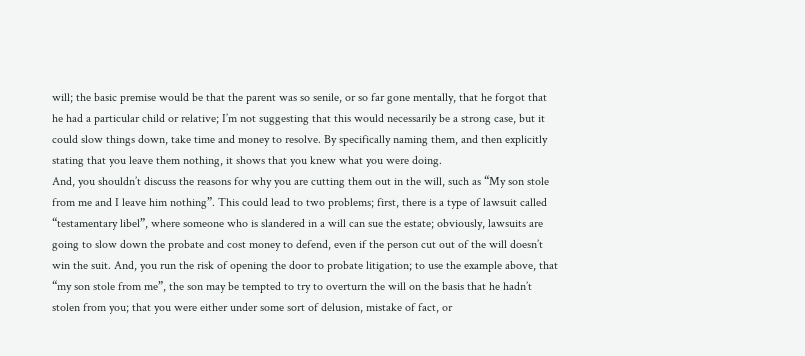will; the basic premise would be that the parent was so senile, or so far gone mentally, that he forgot that he had a particular child or relative; I’m not suggesting that this would necessarily be a strong case, but it could slow things down, take time and money to resolve. By specifically naming them, and then explicitly stating that you leave them nothing, it shows that you knew what you were doing.
And, you shouldn’t discuss the reasons for why you are cutting them out in the will, such as “My son stole from me and I leave him nothing”. This could lead to two problems; first, there is a type of lawsuit called “testamentary libel”, where someone who is slandered in a will can sue the estate; obviously, lawsuits are going to slow down the probate and cost money to defend, even if the person cut out of the will doesn’t win the suit. And, you run the risk of opening the door to probate litigation; to use the example above, that “my son stole from me”, the son may be tempted to try to overturn the will on the basis that he hadn’t stolen from you; that you were either under some sort of delusion, mistake of fact, or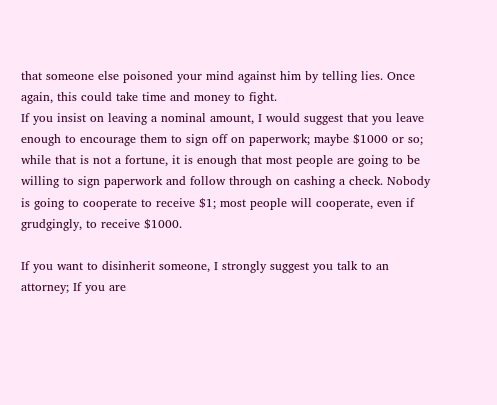that someone else poisoned your mind against him by telling lies. Once again, this could take time and money to fight.
If you insist on leaving a nominal amount, I would suggest that you leave enough to encourage them to sign off on paperwork; maybe $1000 or so; while that is not a fortune, it is enough that most people are going to be willing to sign paperwork and follow through on cashing a check. Nobody is going to cooperate to receive $1; most people will cooperate, even if grudgingly, to receive $1000.

If you want to disinherit someone, I strongly suggest you talk to an attorney; If you are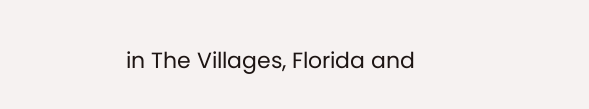in The Villages, Florida and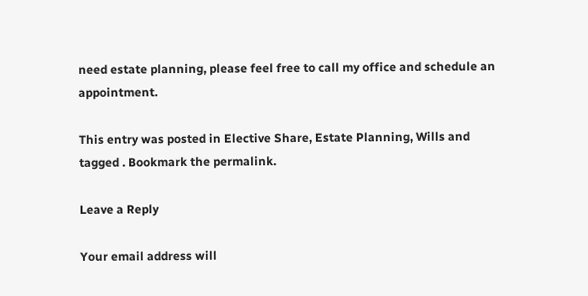need estate planning, please feel free to call my office and schedule an appointment.

This entry was posted in Elective Share, Estate Planning, Wills and tagged . Bookmark the permalink.

Leave a Reply

Your email address will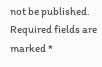not be published. Required fields are marked *